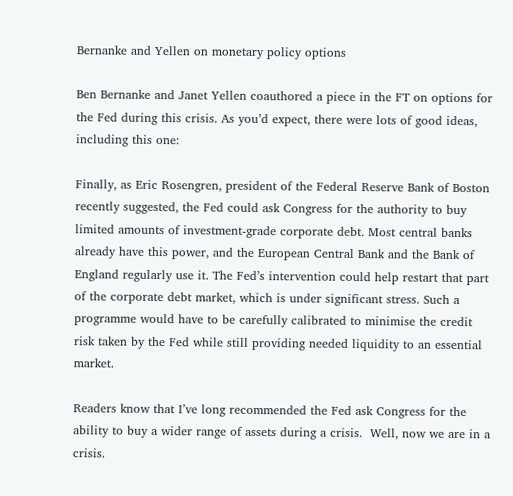Bernanke and Yellen on monetary policy options

Ben Bernanke and Janet Yellen coauthored a piece in the FT on options for the Fed during this crisis. As you’d expect, there were lots of good ideas, including this one:

Finally, as Eric Rosengren, president of the Federal Reserve Bank of Boston recently suggested, the Fed could ask Congress for the authority to buy limited amounts of investment-grade corporate debt. Most central banks already have this power, and the European Central Bank and the Bank of England regularly use it. The Fed’s intervention could help restart that part of the corporate debt market, which is under significant stress. Such a programme would have to be carefully calibrated to minimise the credit risk taken by the Fed while still providing needed liquidity to an essential market.

Readers know that I’ve long recommended the Fed ask Congress for the ability to buy a wider range of assets during a crisis.  Well, now we are in a crisis.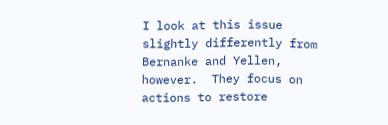I look at this issue slightly differently from Bernanke and Yellen, however.  They focus on actions to restore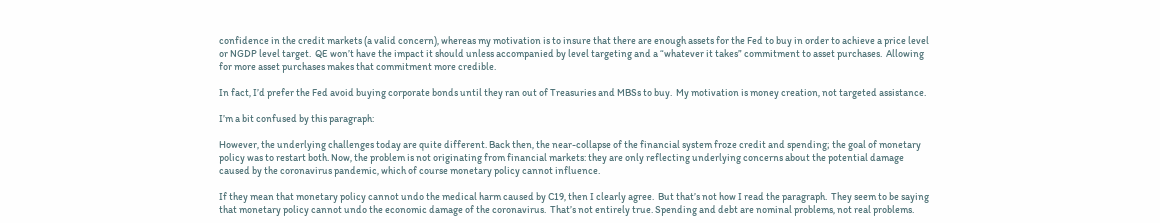confidence in the credit markets (a valid concern), whereas my motivation is to insure that there are enough assets for the Fed to buy in order to achieve a price level or NGDP level target.  QE won’t have the impact it should unless accompanied by level targeting and a “whatever it takes” commitment to asset purchases.  Allowing for more asset purchases makes that commitment more credible.

In fact, I’d prefer the Fed avoid buying corporate bonds until they ran out of Treasuries and MBSs to buy.  My motivation is money creation, not targeted assistance.

I’m a bit confused by this paragraph:

However, the underlying challenges today are quite different. Back then, the near-collapse of the financial system froze credit and spending; the goal of monetary policy was to restart both. Now, the problem is not originating from financial markets: they are only reflecting underlying concerns about the potential damage caused by the coronavirus pandemic, which of course monetary policy cannot influence.

If they mean that monetary policy cannot undo the medical harm caused by C19, then I clearly agree.  But that’s not how I read the paragraph.  They seem to be saying that monetary policy cannot undo the economic damage of the coronavirus.  That’s not entirely true. Spending and debt are nominal problems, not real problems.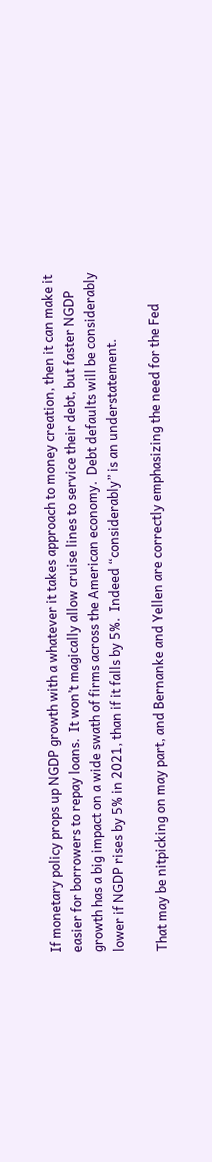If monetary policy props up NGDP growth with a whatever it takes approach to money creation, then it can make it easier for borrowers to repay loans.  It won’t magically allow cruise lines to service their debt, but faster NGDP growth has a big impact on a wide swath of firms across the American economy.  Debt defaults will be considerably lower if NGDP rises by 5% in 2021, than if it falls by 5%.  Indeed “considerably” is an understatement.

That may be nitpicking on may part, and Bernanke and Yellen are correctly emphasizing the need for the Fed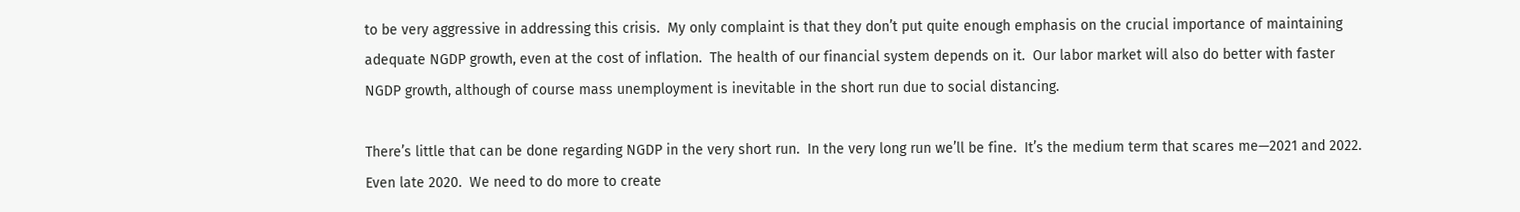to be very aggressive in addressing this crisis.  My only complaint is that they don’t put quite enough emphasis on the crucial importance of maintaining adequate NGDP growth, even at the cost of inflation.  The health of our financial system depends on it.  Our labor market will also do better with faster NGDP growth, although of course mass unemployment is inevitable in the short run due to social distancing.

There’s little that can be done regarding NGDP in the very short run.  In the very long run we’ll be fine.  It’s the medium term that scares me—2021 and 2022.  Even late 2020.  We need to do more to create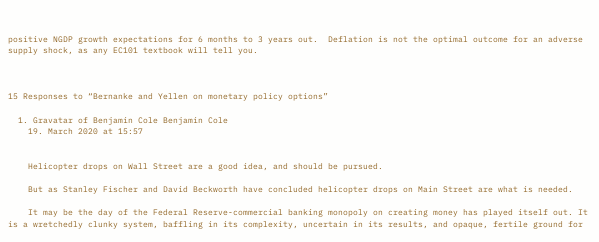positive NGDP growth expectations for 6 months to 3 years out.  Deflation is not the optimal outcome for an adverse supply shock, as any EC101 textbook will tell you.



15 Responses to “Bernanke and Yellen on monetary policy options”

  1. Gravatar of Benjamin Cole Benjamin Cole
    19. March 2020 at 15:57


    Helicopter drops on Wall Street are a good idea, and should be pursued.

    But as Stanley Fischer and David Beckworth have concluded helicopter drops on Main Street are what is needed.

    It may be the day of the Federal Reserve-commercial banking monopoly on creating money has played itself out. It is a wretchedly clunky system, baffling in its complexity, uncertain in its results, and opaque, fertile ground for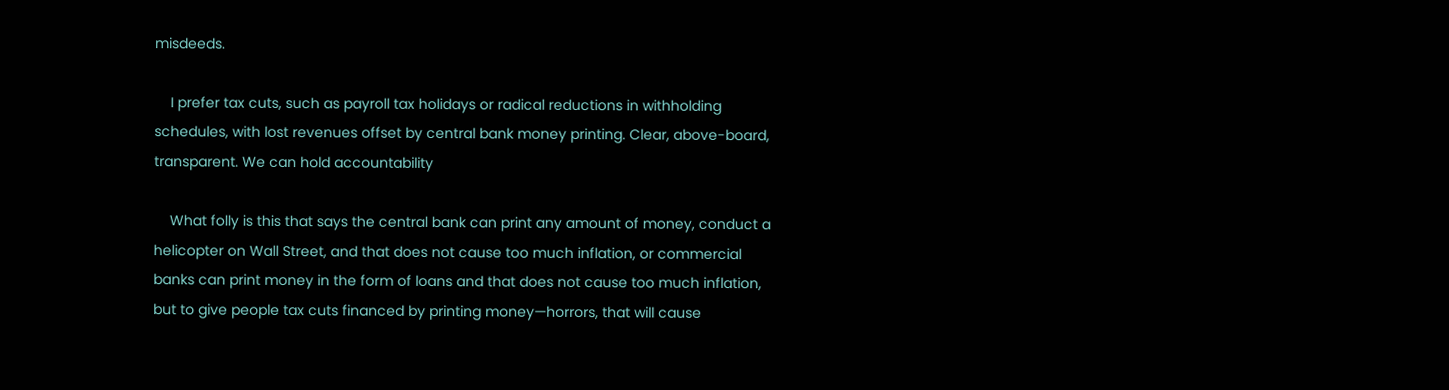misdeeds.

    I prefer tax cuts, such as payroll tax holidays or radical reductions in withholding schedules, with lost revenues offset by central bank money printing. Clear, above-board, transparent. We can hold accountability

    What folly is this that says the central bank can print any amount of money, conduct a helicopter on Wall Street, and that does not cause too much inflation, or commercial banks can print money in the form of loans and that does not cause too much inflation, but to give people tax cuts financed by printing money—horrors, that will cause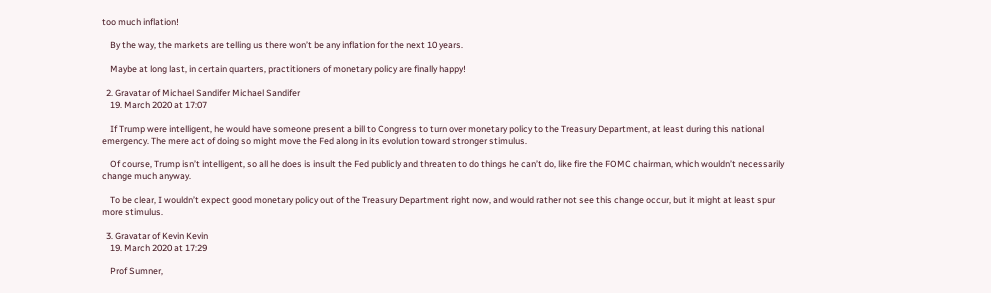too much inflation!

    By the way, the markets are telling us there won’t be any inflation for the next 10 years.

    Maybe at long last, in certain quarters, practitioners of monetary policy are finally happy!

  2. Gravatar of Michael Sandifer Michael Sandifer
    19. March 2020 at 17:07

    If Trump were intelligent, he would have someone present a bill to Congress to turn over monetary policy to the Treasury Department, at least during this national emergency. The mere act of doing so might move the Fed along in its evolution toward stronger stimulus.

    Of course, Trump isn’t intelligent, so all he does is insult the Fed publicly and threaten to do things he can’t do, like fire the FOMC chairman, which wouldn’t necessarily change much anyway.

    To be clear, I wouldn’t expect good monetary policy out of the Treasury Department right now, and would rather not see this change occur, but it might at least spur more stimulus.

  3. Gravatar of Kevin Kevin
    19. March 2020 at 17:29

    Prof Sumner,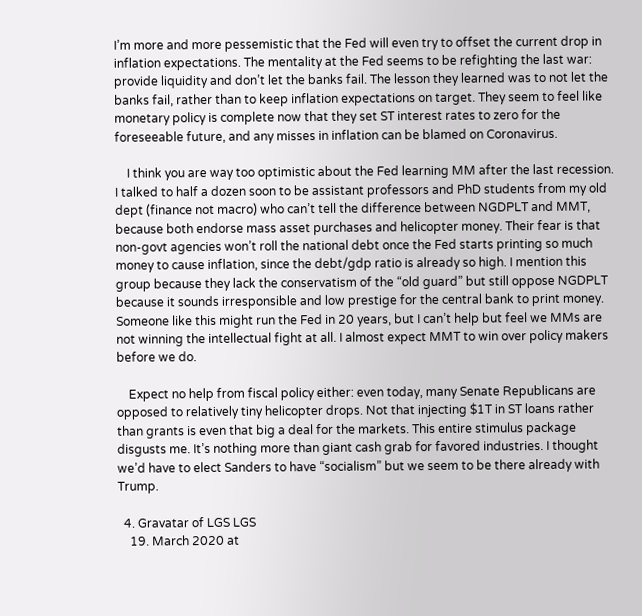I’m more and more pessemistic that the Fed will even try to offset the current drop in inflation expectations. The mentality at the Fed seems to be refighting the last war: provide liquidity and don’t let the banks fail. The lesson they learned was to not let the banks fail, rather than to keep inflation expectations on target. They seem to feel like monetary policy is complete now that they set ST interest rates to zero for the foreseeable future, and any misses in inflation can be blamed on Coronavirus.

    I think you are way too optimistic about the Fed learning MM after the last recession. I talked to half a dozen soon to be assistant professors and PhD students from my old dept (finance not macro) who can’t tell the difference between NGDPLT and MMT, because both endorse mass asset purchases and helicopter money. Their fear is that non-govt agencies won’t roll the national debt once the Fed starts printing so much money to cause inflation, since the debt/gdp ratio is already so high. I mention this group because they lack the conservatism of the “old guard” but still oppose NGDPLT because it sounds irresponsible and low prestige for the central bank to print money. Someone like this might run the Fed in 20 years, but I can’t help but feel we MMs are not winning the intellectual fight at all. I almost expect MMT to win over policy makers before we do.

    Expect no help from fiscal policy either: even today, many Senate Republicans are opposed to relatively tiny helicopter drops. Not that injecting $1T in ST loans rather than grants is even that big a deal for the markets. This entire stimulus package disgusts me. It’s nothing more than giant cash grab for favored industries. I thought we’d have to elect Sanders to have “socialism” but we seem to be there already with Trump.

  4. Gravatar of LGS LGS
    19. March 2020 at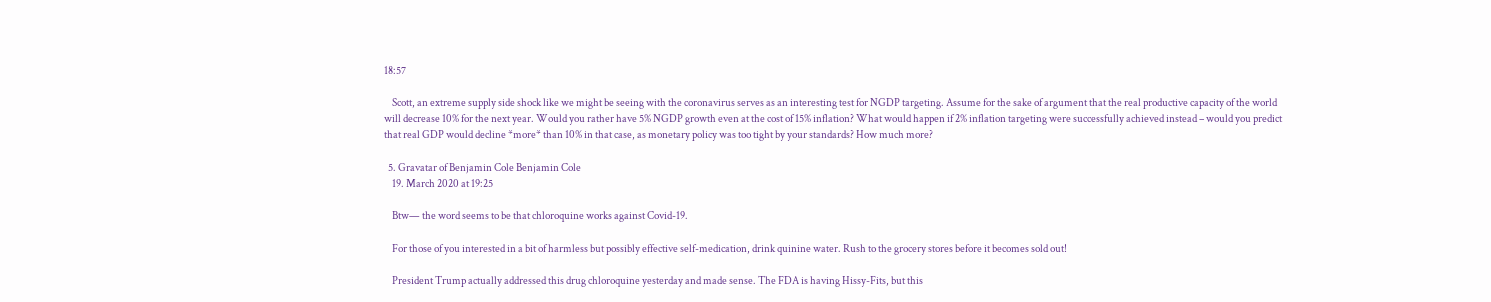18:57

    Scott, an extreme supply side shock like we might be seeing with the coronavirus serves as an interesting test for NGDP targeting. Assume for the sake of argument that the real productive capacity of the world will decrease 10% for the next year. Would you rather have 5% NGDP growth even at the cost of 15% inflation? What would happen if 2% inflation targeting were successfully achieved instead – would you predict that real GDP would decline *more* than 10% in that case, as monetary policy was too tight by your standards? How much more?

  5. Gravatar of Benjamin Cole Benjamin Cole
    19. March 2020 at 19:25

    Btw— the word seems to be that chloroquine works against Covid-19.

    For those of you interested in a bit of harmless but possibly effective self-medication, drink quinine water. Rush to the grocery stores before it becomes sold out!

    President Trump actually addressed this drug chloroquine yesterday and made sense. The FDA is having Hissy-Fits, but this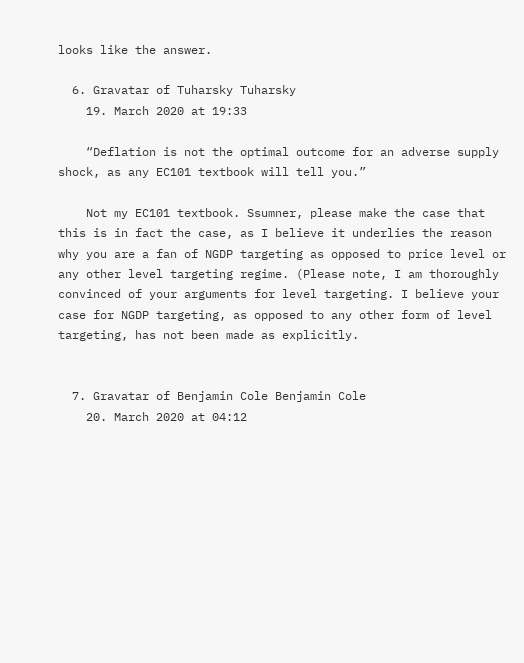looks like the answer.

  6. Gravatar of Tuharsky Tuharsky
    19. March 2020 at 19:33

    “Deflation is not the optimal outcome for an adverse supply shock, as any EC101 textbook will tell you.”

    Not my EC101 textbook. Ssumner, please make the case that this is in fact the case, as I believe it underlies the reason why you are a fan of NGDP targeting as opposed to price level or any other level targeting regime. (Please note, I am thoroughly convinced of your arguments for level targeting. I believe your case for NGDP targeting, as opposed to any other form of level targeting, has not been made as explicitly.


  7. Gravatar of Benjamin Cole Benjamin Cole
    20. March 2020 at 04:12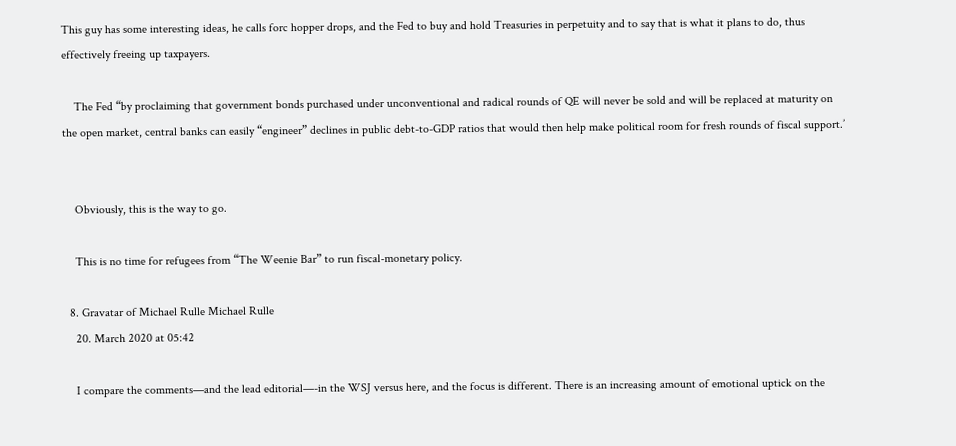This guy has some interesting ideas, he calls forc hopper drops, and the Fed to buy and hold Treasuries in perpetuity and to say that is what it plans to do, thus effectively freeing up taxpayers.

    The Fed “by proclaiming that government bonds purchased under unconventional and radical rounds of QE will never be sold and will be replaced at maturity on the open market, central banks can easily “engineer” declines in public debt-to-GDP ratios that would then help make political room for fresh rounds of fiscal support.’


    Obviously, this is the way to go.

    This is no time for refugees from “The Weenie Bar” to run fiscal-monetary policy.

  8. Gravatar of Michael Rulle Michael Rulle
    20. March 2020 at 05:42

    I compare the comments—and the lead editorial—-in the WSJ versus here, and the focus is different. There is an increasing amount of emotional uptick on the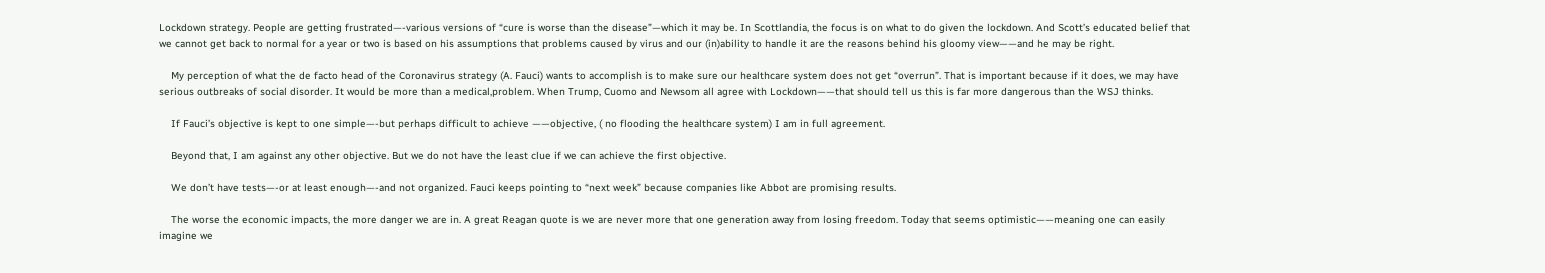Lockdown strategy. People are getting frustrated—-various versions of “cure is worse than the disease”—which it may be. In Scottlandia, the focus is on what to do given the lockdown. And Scott’s educated belief that we cannot get back to normal for a year or two is based on his assumptions that problems caused by virus and our (in)ability to handle it are the reasons behind his gloomy view——and he may be right.

    My perception of what the de facto head of the Coronavirus strategy (A. Fauci) wants to accomplish is to make sure our healthcare system does not get “overrun”. That is important because if it does, we may have serious outbreaks of social disorder. It would be more than a medical,problem. When Trump, Cuomo and Newsom all agree with Lockdown——that should tell us this is far more dangerous than the WSJ thinks.

    If Fauci’s objective is kept to one simple—-but perhaps difficult to achieve ——objective, ( no flooding the healthcare system) I am in full agreement.

    Beyond that, I am against any other objective. But we do not have the least clue if we can achieve the first objective.

    We don’t have tests—-or at least enough—-and not organized. Fauci keeps pointing to “next week” because companies like Abbot are promising results.

    The worse the economic impacts, the more danger we are in. A great Reagan quote is we are never more that one generation away from losing freedom. Today that seems optimistic——meaning one can easily imagine we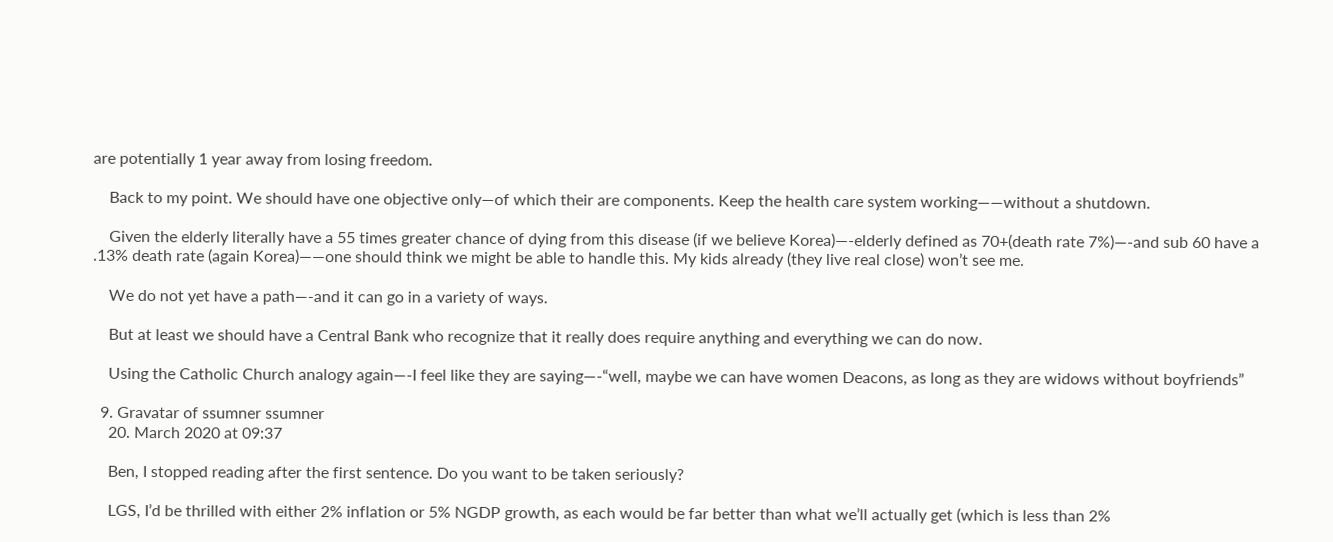are potentially 1 year away from losing freedom.

    Back to my point. We should have one objective only—of which their are components. Keep the health care system working——without a shutdown.

    Given the elderly literally have a 55 times greater chance of dying from this disease (if we believe Korea)—-elderly defined as 70+(death rate 7%)—-and sub 60 have a .13% death rate (again Korea)——one should think we might be able to handle this. My kids already (they live real close) won’t see me.

    We do not yet have a path—-and it can go in a variety of ways.

    But at least we should have a Central Bank who recognize that it really does require anything and everything we can do now.

    Using the Catholic Church analogy again—-I feel like they are saying—-“well, maybe we can have women Deacons, as long as they are widows without boyfriends”

  9. Gravatar of ssumner ssumner
    20. March 2020 at 09:37

    Ben, I stopped reading after the first sentence. Do you want to be taken seriously?

    LGS, I’d be thrilled with either 2% inflation or 5% NGDP growth, as each would be far better than what we’ll actually get (which is less than 2%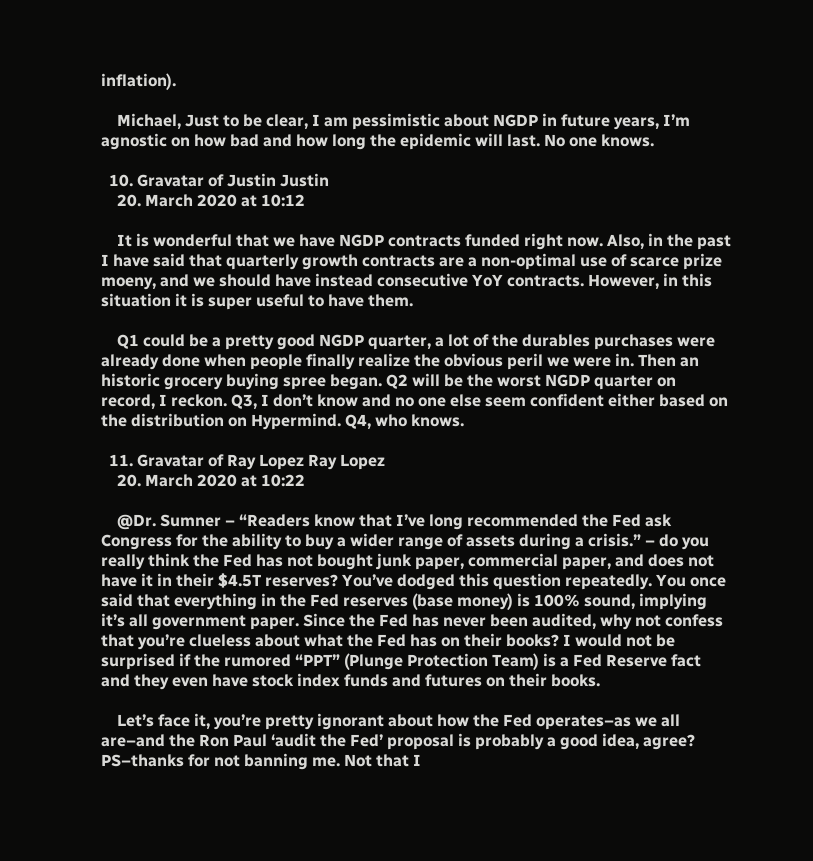inflation).

    Michael, Just to be clear, I am pessimistic about NGDP in future years, I’m agnostic on how bad and how long the epidemic will last. No one knows.

  10. Gravatar of Justin Justin
    20. March 2020 at 10:12

    It is wonderful that we have NGDP contracts funded right now. Also, in the past I have said that quarterly growth contracts are a non-optimal use of scarce prize moeny, and we should have instead consecutive YoY contracts. However, in this situation it is super useful to have them.

    Q1 could be a pretty good NGDP quarter, a lot of the durables purchases were already done when people finally realize the obvious peril we were in. Then an historic grocery buying spree began. Q2 will be the worst NGDP quarter on record, I reckon. Q3, I don’t know and no one else seem confident either based on the distribution on Hypermind. Q4, who knows.

  11. Gravatar of Ray Lopez Ray Lopez
    20. March 2020 at 10:22

    @Dr. Sumner – “Readers know that I’ve long recommended the Fed ask Congress for the ability to buy a wider range of assets during a crisis.” – do you really think the Fed has not bought junk paper, commercial paper, and does not have it in their $4.5T reserves? You’ve dodged this question repeatedly. You once said that everything in the Fed reserves (base money) is 100% sound, implying it’s all government paper. Since the Fed has never been audited, why not confess that you’re clueless about what the Fed has on their books? I would not be surprised if the rumored “PPT” (Plunge Protection Team) is a Fed Reserve fact and they even have stock index funds and futures on their books.

    Let’s face it, you’re pretty ignorant about how the Fed operates–as we all are–and the Ron Paul ‘audit the Fed’ proposal is probably a good idea, agree? PS–thanks for not banning me. Not that I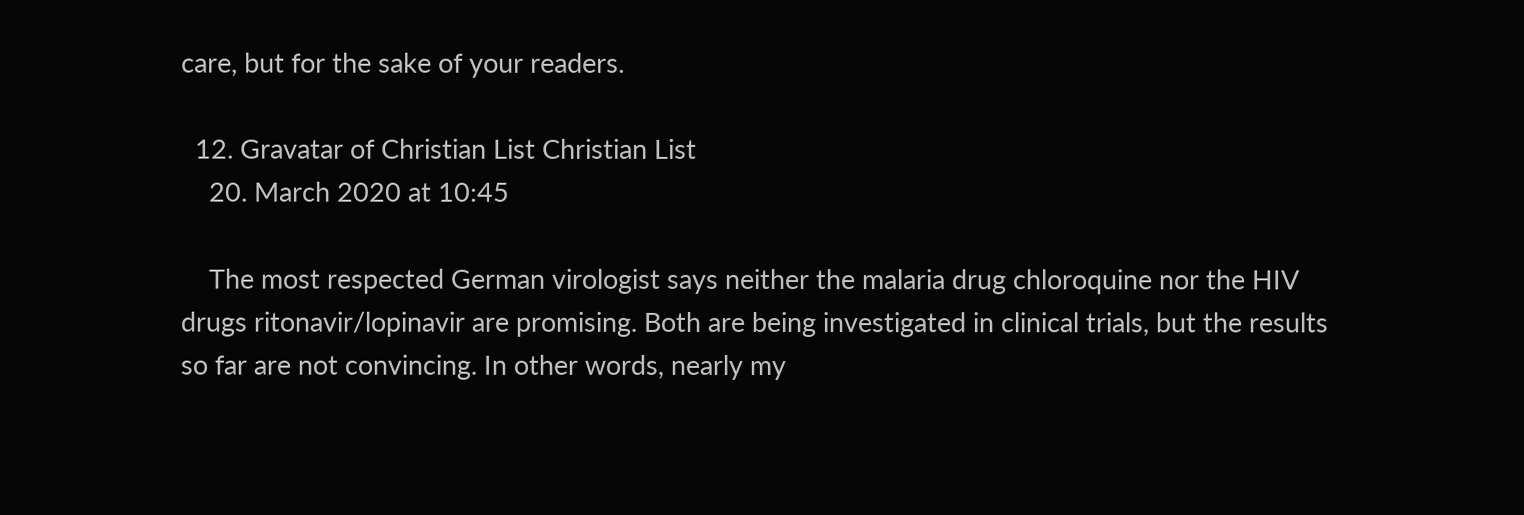care, but for the sake of your readers.

  12. Gravatar of Christian List Christian List
    20. March 2020 at 10:45

    The most respected German virologist says neither the malaria drug chloroquine nor the HIV drugs ritonavir/lopinavir are promising. Both are being investigated in clinical trials, but the results so far are not convincing. In other words, nearly my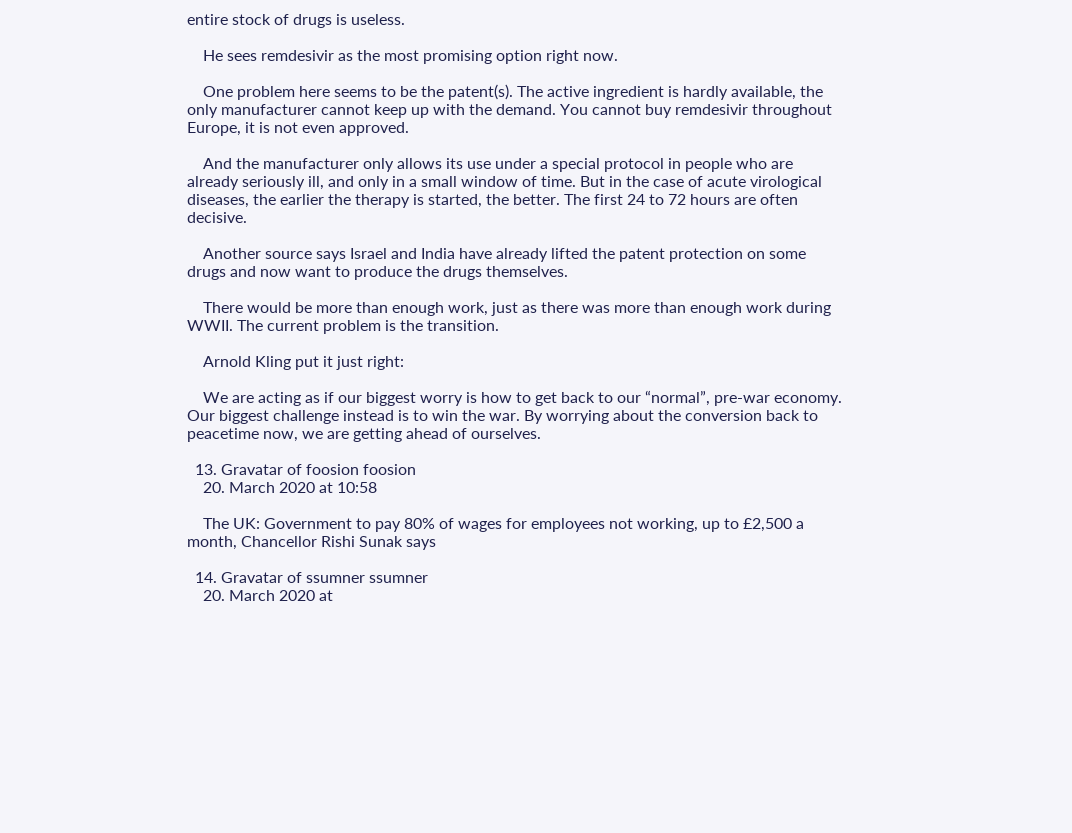entire stock of drugs is useless.

    He sees remdesivir as the most promising option right now.

    One problem here seems to be the patent(s). The active ingredient is hardly available, the only manufacturer cannot keep up with the demand. You cannot buy remdesivir throughout Europe, it is not even approved.

    And the manufacturer only allows its use under a special protocol in people who are already seriously ill, and only in a small window of time. But in the case of acute virological diseases, the earlier the therapy is started, the better. The first 24 to 72 hours are often decisive.

    Another source says Israel and India have already lifted the patent protection on some drugs and now want to produce the drugs themselves.

    There would be more than enough work, just as there was more than enough work during WWII. The current problem is the transition.

    Arnold Kling put it just right:

    We are acting as if our biggest worry is how to get back to our “normal”, pre-war economy. Our biggest challenge instead is to win the war. By worrying about the conversion back to peacetime now, we are getting ahead of ourselves.

  13. Gravatar of foosion foosion
    20. March 2020 at 10:58

    The UK: Government to pay 80% of wages for employees not working, up to £2,500 a month, Chancellor Rishi Sunak says

  14. Gravatar of ssumner ssumner
    20. March 2020 at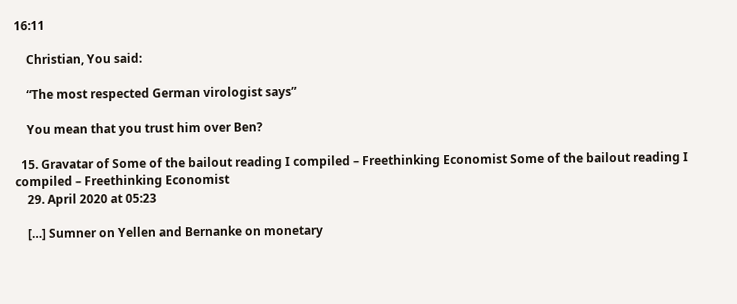16:11

    Christian, You said:

    “The most respected German virologist says”

    You mean that you trust him over Ben?

  15. Gravatar of Some of the bailout reading I compiled – Freethinking Economist Some of the bailout reading I compiled – Freethinking Economist
    29. April 2020 at 05:23

    […] Sumner on Yellen and Bernanke on monetary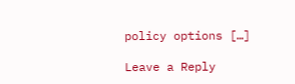policy options […]

Leave a Reply